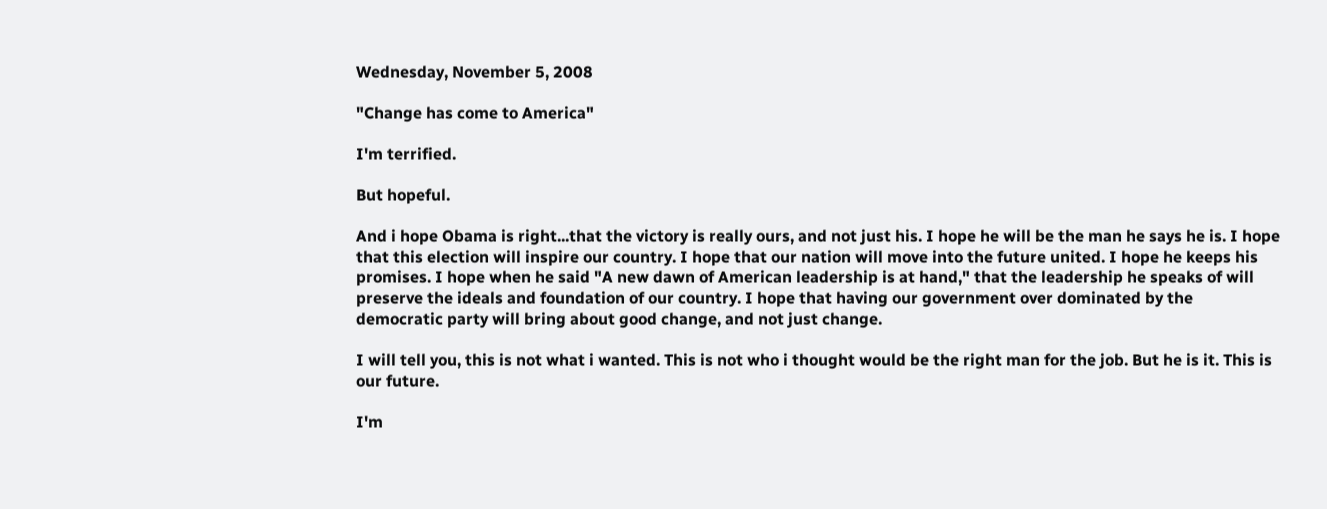Wednesday, November 5, 2008

"Change has come to America"

I'm terrified.

But hopeful.

And i hope Obama is right...that the victory is really ours, and not just his. I hope he will be the man he says he is. I hope that this election will inspire our country. I hope that our nation will move into the future united. I hope he keeps his promises. I hope when he said "A new dawn of American leadership is at hand," that the leadership he speaks of will preserve the ideals and foundation of our country. I hope that having our government over dominated by the democratic party will bring about good change, and not just change.

I will tell you, this is not what i wanted. This is not who i thought would be the right man for the job. But he is it. This is our future.

I'm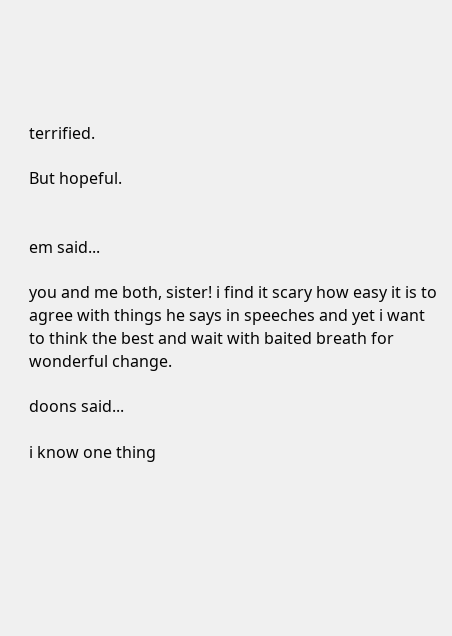terrified.

But hopeful.


em said...

you and me both, sister! i find it scary how easy it is to agree with things he says in speeches and yet i want to think the best and wait with baited breath for wonderful change.

doons said...

i know one thing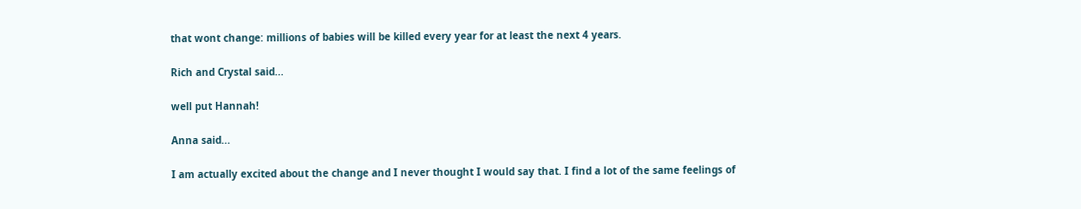that wont change: millions of babies will be killed every year for at least the next 4 years.

Rich and Crystal said...

well put Hannah!

Anna said...

I am actually excited about the change and I never thought I would say that. I find a lot of the same feelings of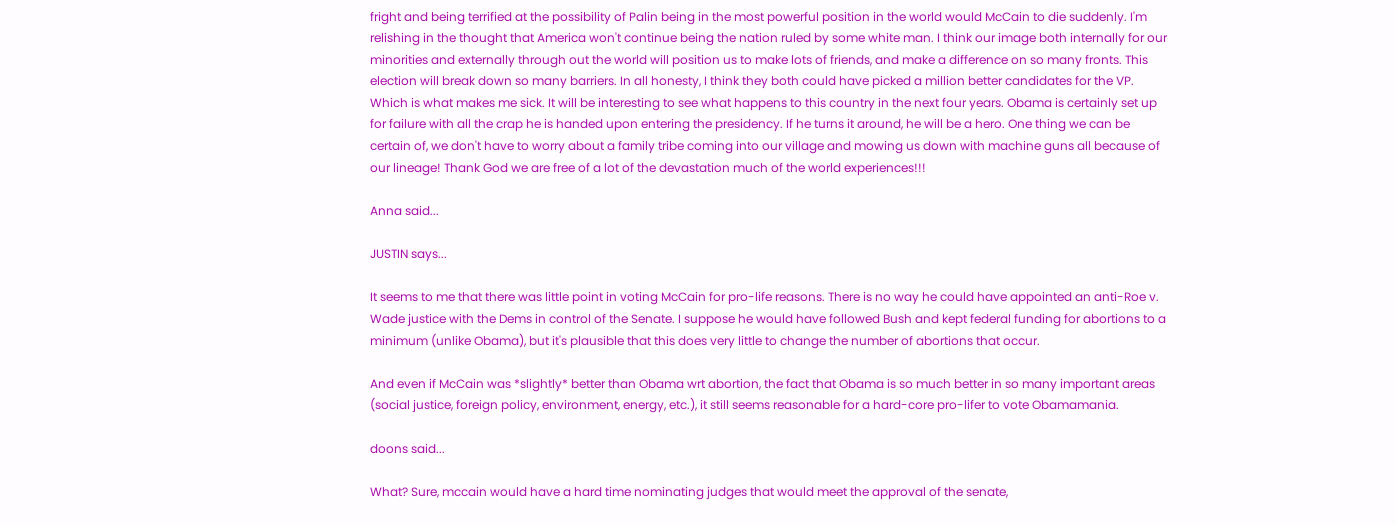fright and being terrified at the possibility of Palin being in the most powerful position in the world would McCain to die suddenly. I'm relishing in the thought that America won't continue being the nation ruled by some white man. I think our image both internally for our minorities and externally through out the world will position us to make lots of friends, and make a difference on so many fronts. This election will break down so many barriers. In all honesty, I think they both could have picked a million better candidates for the VP. Which is what makes me sick. It will be interesting to see what happens to this country in the next four years. Obama is certainly set up for failure with all the crap he is handed upon entering the presidency. If he turns it around, he will be a hero. One thing we can be certain of, we don't have to worry about a family tribe coming into our village and mowing us down with machine guns all because of our lineage! Thank God we are free of a lot of the devastation much of the world experiences!!!

Anna said...

JUSTIN says...

It seems to me that there was little point in voting McCain for pro-life reasons. There is no way he could have appointed an anti-Roe v. Wade justice with the Dems in control of the Senate. I suppose he would have followed Bush and kept federal funding for abortions to a minimum (unlike Obama), but it's plausible that this does very little to change the number of abortions that occur.

And even if McCain was *slightly* better than Obama wrt abortion, the fact that Obama is so much better in so many important areas (social justice, foreign policy, environment, energy, etc.), it still seems reasonable for a hard-core pro-lifer to vote Obamamania.

doons said...

What? Sure, mccain would have a hard time nominating judges that would meet the approval of the senate,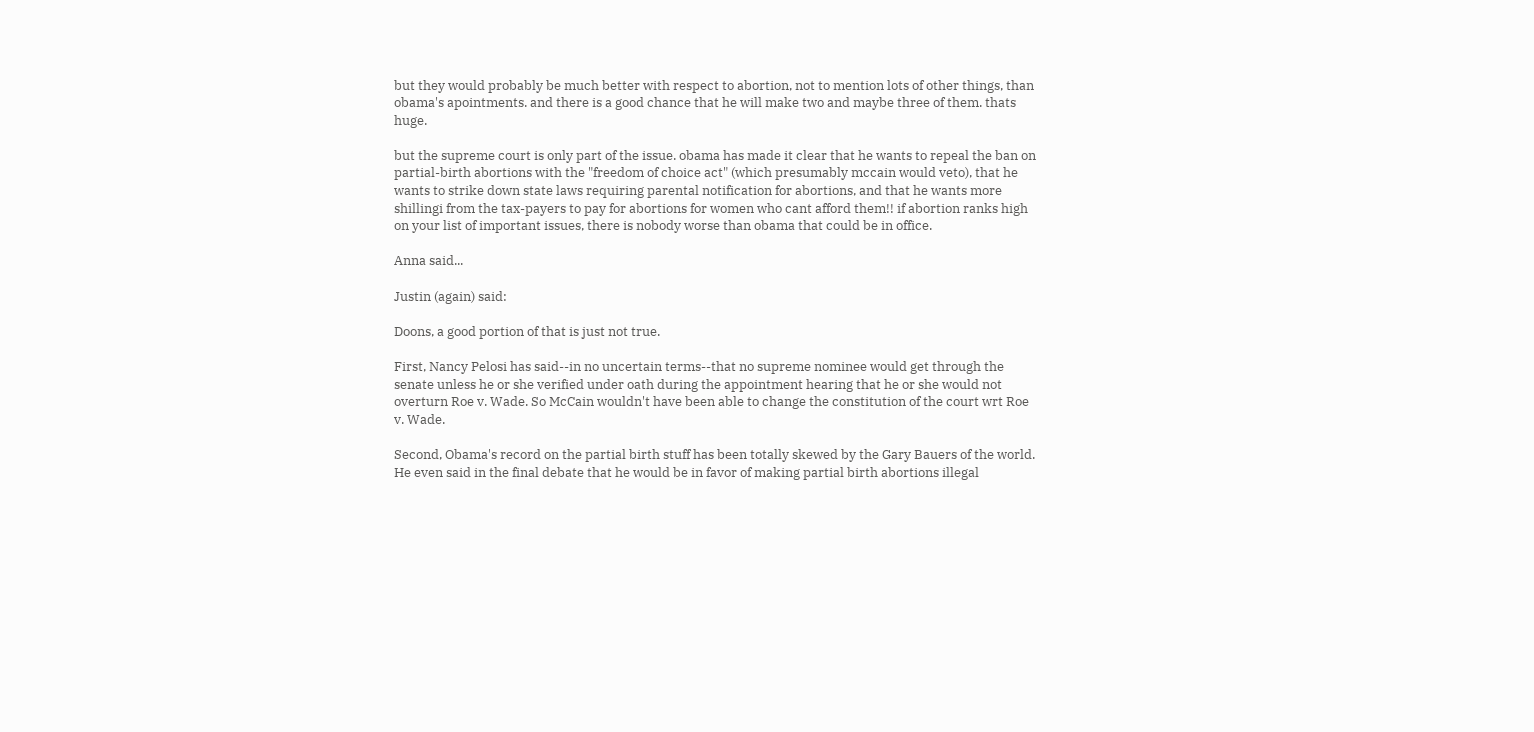but they would probably be much better with respect to abortion, not to mention lots of other things, than obama's apointments. and there is a good chance that he will make two and maybe three of them. thats huge.

but the supreme court is only part of the issue. obama has made it clear that he wants to repeal the ban on partial-birth abortions with the "freedom of choice act" (which presumably mccain would veto), that he wants to strike down state laws requiring parental notification for abortions, and that he wants more shillingi from the tax-payers to pay for abortions for women who cant afford them!! if abortion ranks high on your list of important issues, there is nobody worse than obama that could be in office.

Anna said...

Justin (again) said:

Doons, a good portion of that is just not true.

First, Nancy Pelosi has said--in no uncertain terms--that no supreme nominee would get through the senate unless he or she verified under oath during the appointment hearing that he or she would not overturn Roe v. Wade. So McCain wouldn't have been able to change the constitution of the court wrt Roe v. Wade.

Second, Obama's record on the partial birth stuff has been totally skewed by the Gary Bauers of the world. He even said in the final debate that he would be in favor of making partial birth abortions illegal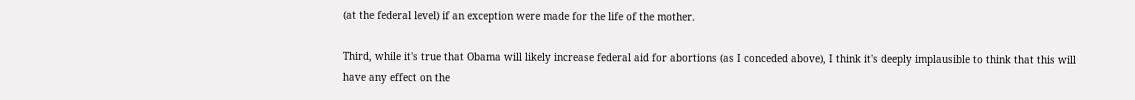(at the federal level) if an exception were made for the life of the mother.

Third, while it's true that Obama will likely increase federal aid for abortions (as I conceded above), I think it's deeply implausible to think that this will have any effect on the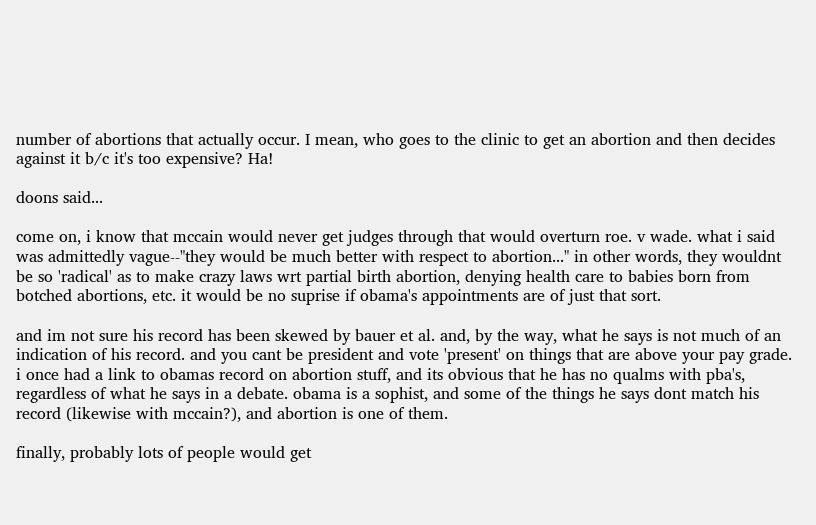number of abortions that actually occur. I mean, who goes to the clinic to get an abortion and then decides against it b/c it's too expensive? Ha!

doons said...

come on, i know that mccain would never get judges through that would overturn roe. v wade. what i said was admittedly vague--"they would be much better with respect to abortion..." in other words, they wouldnt be so 'radical' as to make crazy laws wrt partial birth abortion, denying health care to babies born from botched abortions, etc. it would be no suprise if obama's appointments are of just that sort.

and im not sure his record has been skewed by bauer et al. and, by the way, what he says is not much of an indication of his record. and you cant be president and vote 'present' on things that are above your pay grade. i once had a link to obamas record on abortion stuff, and its obvious that he has no qualms with pba's, regardless of what he says in a debate. obama is a sophist, and some of the things he says dont match his record (likewise with mccain?), and abortion is one of them.

finally, probably lots of people would get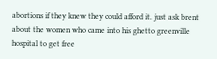abortions if they knew they could afford it. just ask brent about the women who came into his ghetto greenville hospital to get free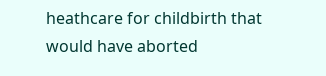heathcare for childbirth that would have aborted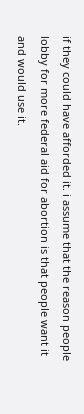if they could have afforded it. i assume that the reason people lobby for more federal aid for abortion is that people want it and would use it.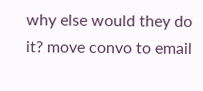why else would they do it? move convo to email